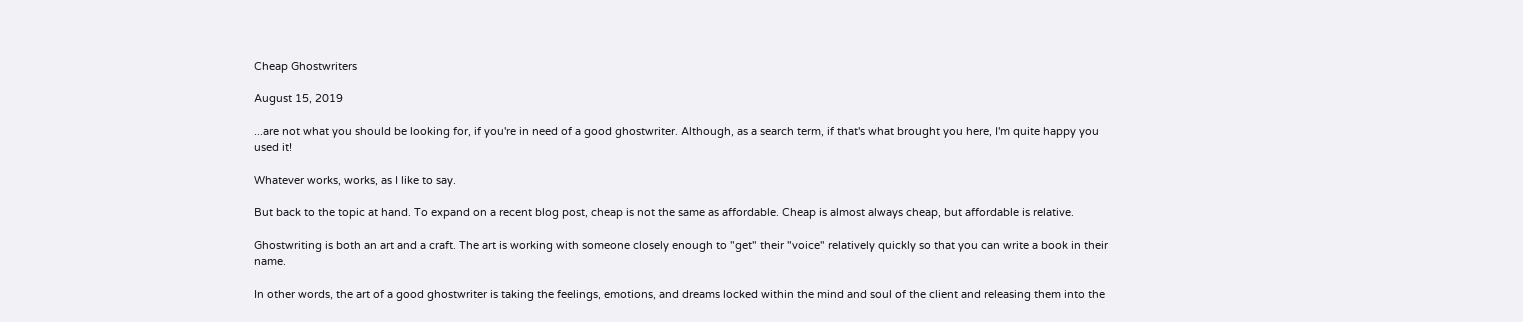Cheap Ghostwriters

August 15, 2019

...are not what you should be looking for, if you're in need of a good ghostwriter. Although, as a search term, if that's what brought you here, I'm quite happy you used it!

Whatever works, works, as I like to say.

But back to the topic at hand. To expand on a recent blog post, cheap is not the same as affordable. Cheap is almost always cheap, but affordable is relative.

Ghostwriting is both an art and a craft. The art is working with someone closely enough to "get" their "voice" relatively quickly so that you can write a book in their name.

In other words, the art of a good ghostwriter is taking the feelings, emotions, and dreams locked within the mind and soul of the client and releasing them into the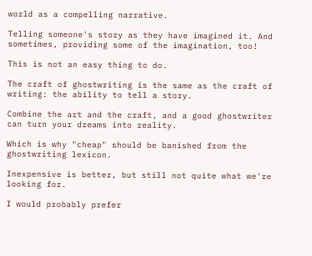world as a compelling narrative.

Telling someone's story as they have imagined it. And sometimes, providing some of the imagination, too!

This is not an easy thing to do.

The craft of ghostwriting is the same as the craft of writing: the ability to tell a story.

Combine the art and the craft, and a good ghostwriter can turn your dreams into reality.

Which is why "cheap" should be banished from the ghostwriting lexicon.

Inexpensive is better, but still not quite what we're looking for.

I would probably prefer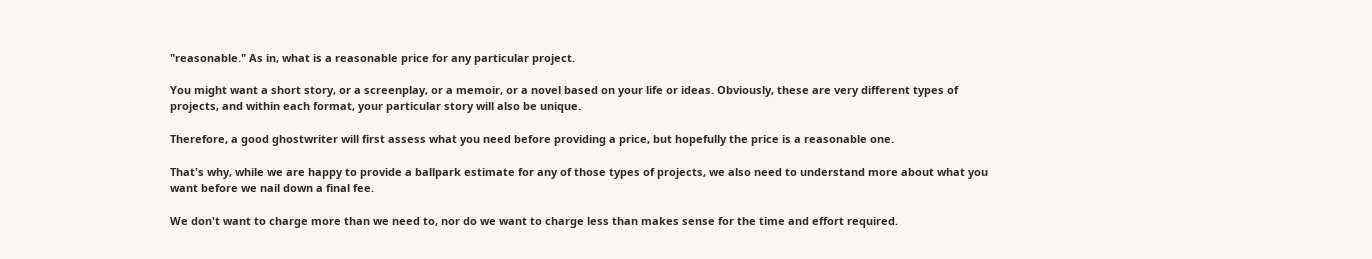"reasonable." As in, what is a reasonable price for any particular project.

You might want a short story, or a screenplay, or a memoir, or a novel based on your life or ideas. Obviously, these are very different types of projects, and within each format, your particular story will also be unique.

Therefore, a good ghostwriter will first assess what you need before providing a price, but hopefully the price is a reasonable one.

That's why, while we are happy to provide a ballpark estimate for any of those types of projects, we also need to understand more about what you want before we nail down a final fee.

We don't want to charge more than we need to, nor do we want to charge less than makes sense for the time and effort required.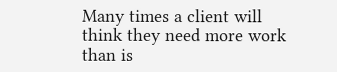Many times a client will think they need more work than is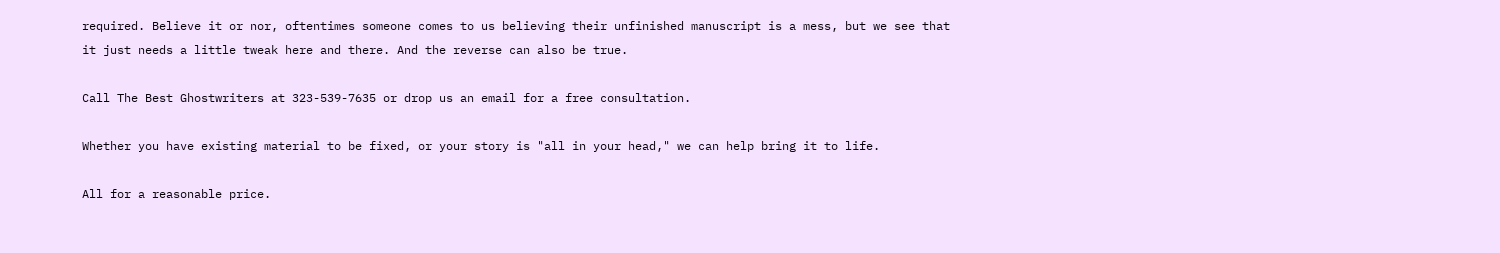required. Believe it or nor, oftentimes someone comes to us believing their unfinished manuscript is a mess, but we see that it just needs a little tweak here and there. And the reverse can also be true.

Call The Best Ghostwriters at 323-539-7635 or drop us an email for a free consultation.

Whether you have existing material to be fixed, or your story is "all in your head," we can help bring it to life.

All for a reasonable price.